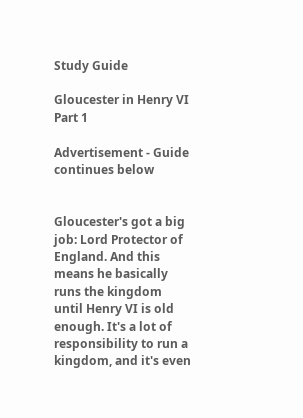Study Guide

Gloucester in Henry VI Part 1

Advertisement - Guide continues below


Gloucester's got a big job: Lord Protector of England. And this means he basically runs the kingdom until Henry VI is old enough. It's a lot of responsibility to run a kingdom, and it's even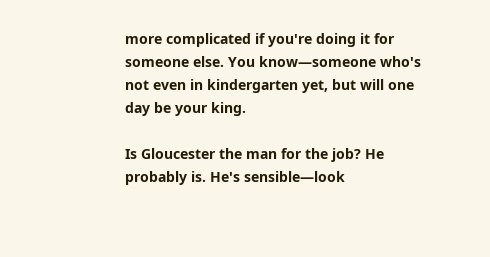more complicated if you're doing it for someone else. You know—someone who's not even in kindergarten yet, but will one day be your king.

Is Gloucester the man for the job? He probably is. He's sensible—look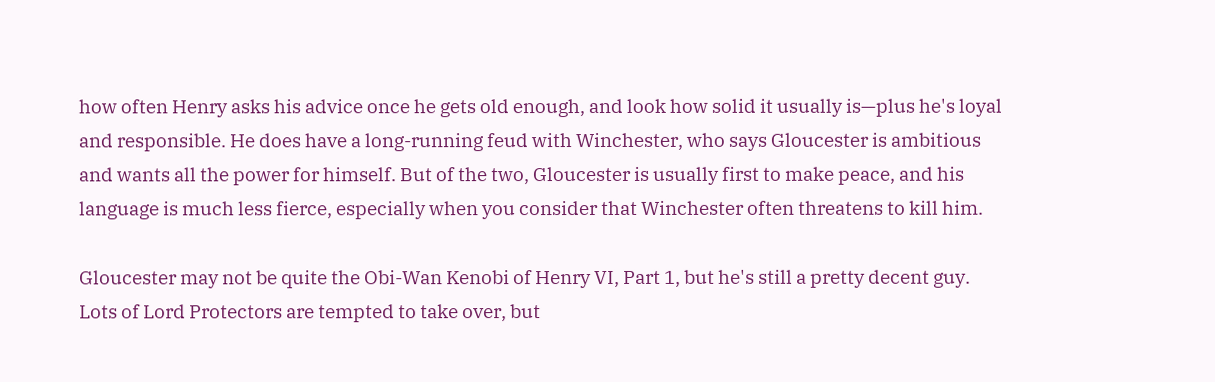how often Henry asks his advice once he gets old enough, and look how solid it usually is—plus he's loyal and responsible. He does have a long-running feud with Winchester, who says Gloucester is ambitious and wants all the power for himself. But of the two, Gloucester is usually first to make peace, and his language is much less fierce, especially when you consider that Winchester often threatens to kill him.

Gloucester may not be quite the Obi-Wan Kenobi of Henry VI, Part 1, but he's still a pretty decent guy. Lots of Lord Protectors are tempted to take over, but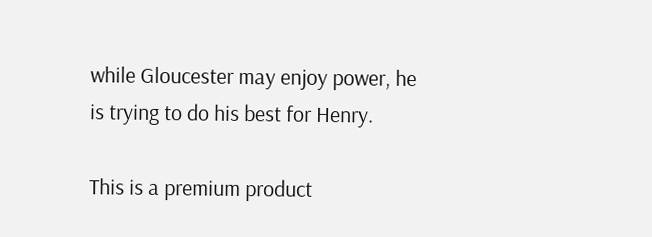while Gloucester may enjoy power, he is trying to do his best for Henry.

This is a premium product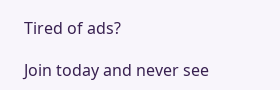Tired of ads?

Join today and never see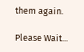them again.

Please Wait...